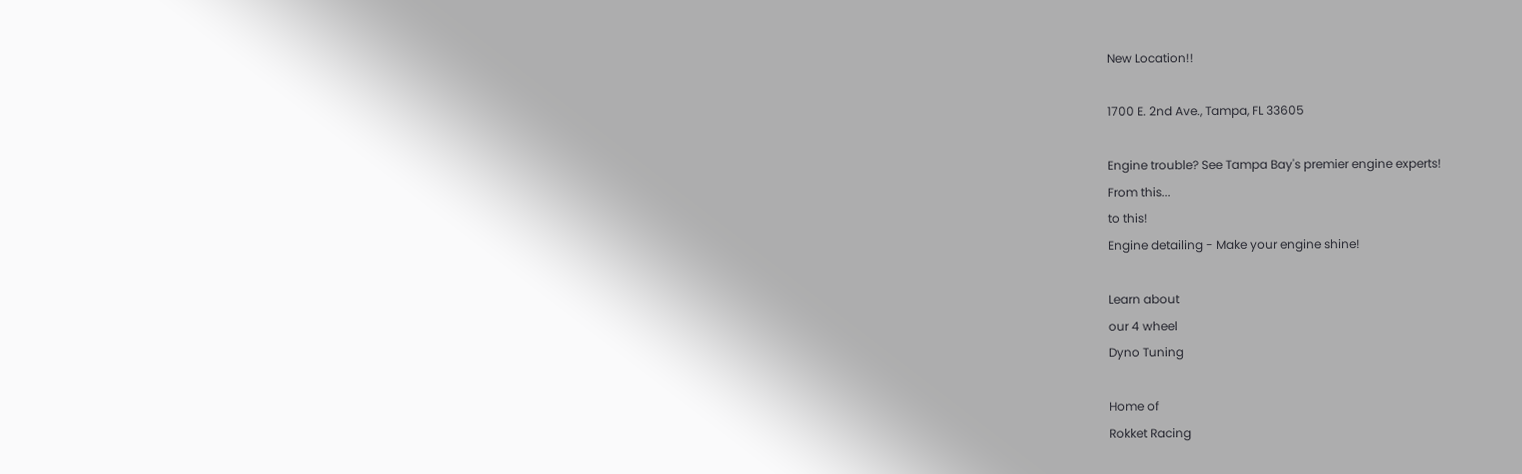New Location!!

1700 E. 2nd Ave., Tampa, FL 33605

Engine trouble? See Tampa Bay's premier engine experts!
From this...
to this!
Engine detailing - Make your engine shine!

Learn about
our 4 wheel
Dyno Tuning

Home of
Rokket Racing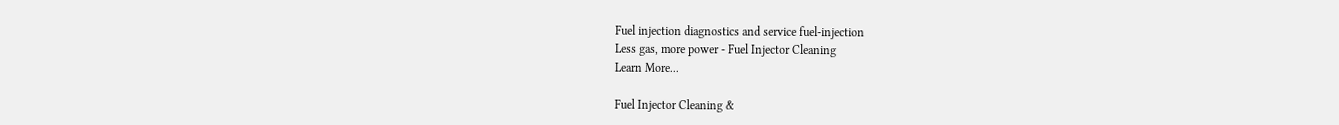Fuel injection diagnostics and service fuel-injection
Less gas, more power - Fuel Injector Cleaning
Learn More...

Fuel Injector Cleaning &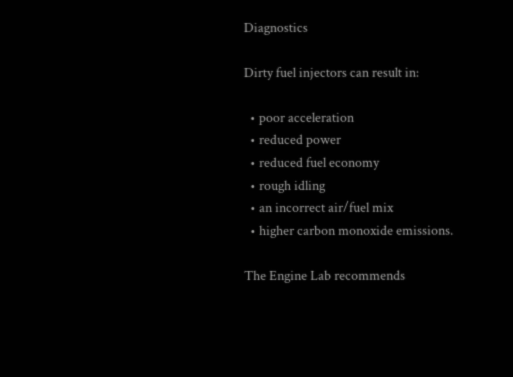Diagnostics

Dirty fuel injectors can result in:

  • poor acceleration
  • reduced power
  • reduced fuel economy
  • rough idling
  • an incorrect air/fuel mix
  • higher carbon monoxide emissions.

The Engine Lab recommends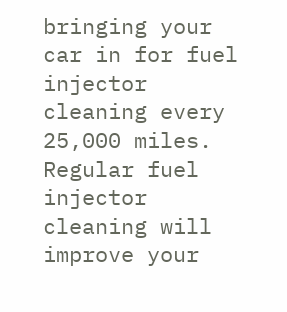bringing your car in for fuel injector cleaning every 25,000 miles. Regular fuel injector cleaning will improve your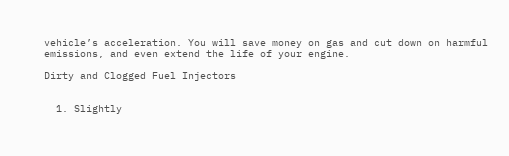vehicle’s acceleration. You will save money on gas and cut down on harmful emissions, and even extend the life of your engine.

Dirty and Clogged Fuel Injectors


  1. Slightly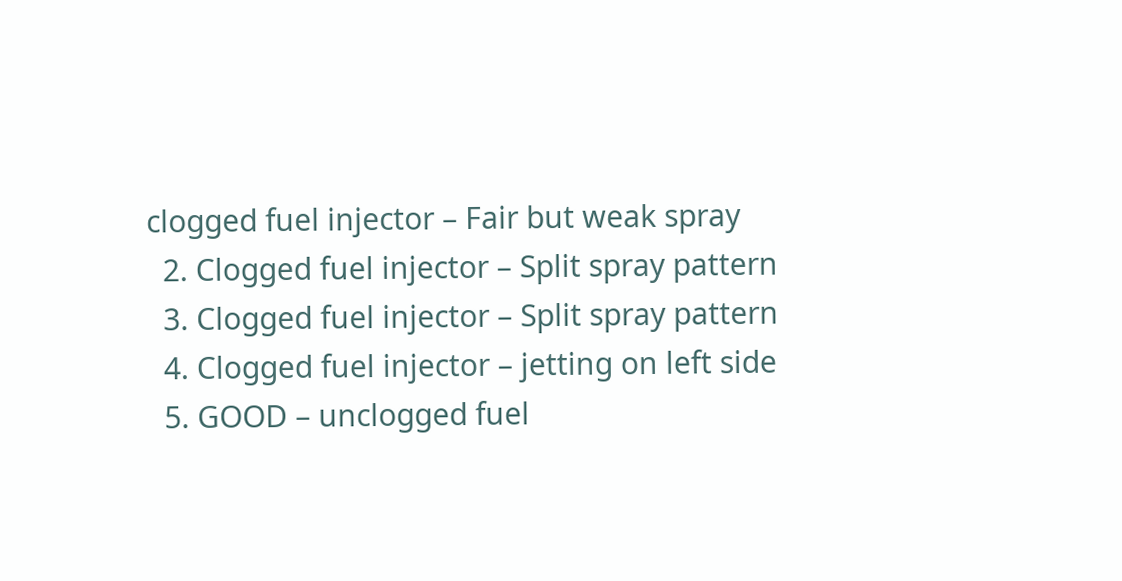clogged fuel injector – Fair but weak spray
  2. Clogged fuel injector – Split spray pattern
  3. Clogged fuel injector – Split spray pattern
  4. Clogged fuel injector – jetting on left side
  5. GOOD – unclogged fuel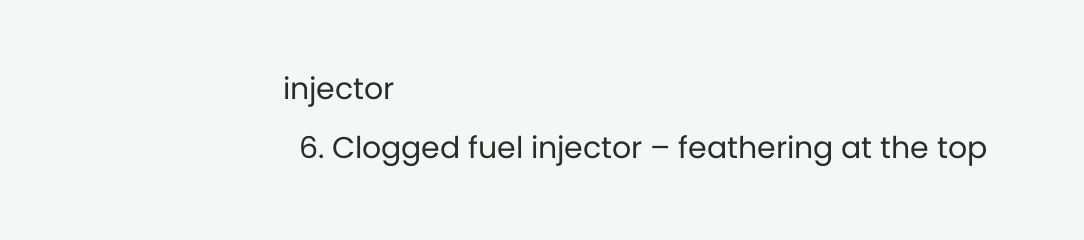injector
  6. Clogged fuel injector – feathering at the top